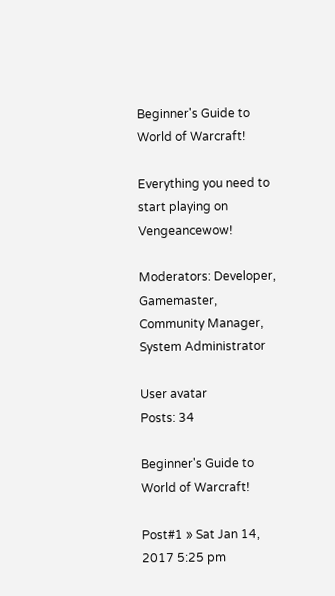Beginner's Guide to World of Warcraft!

Everything you need to start playing on Vengeancewow!

Moderators: Developer, Gamemaster, Community Manager, System Administrator

User avatar
Posts: 34

Beginner's Guide to World of Warcraft!

Post#1 » Sat Jan 14, 2017 5:25 pm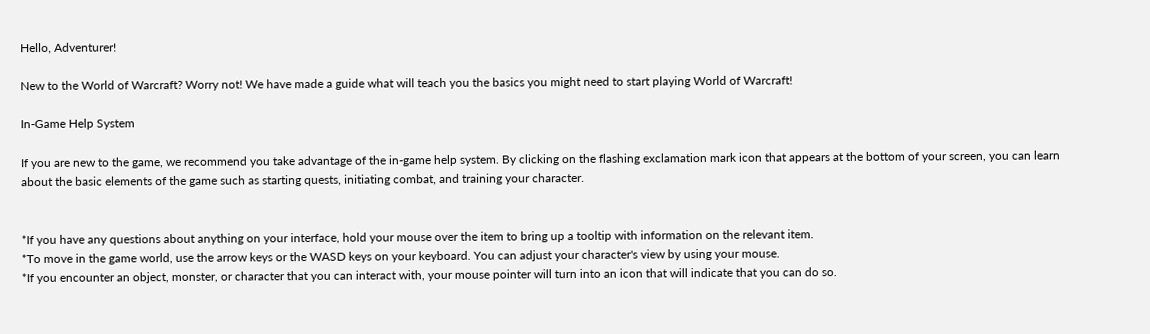Hello, Adventurer!

New to the World of Warcraft? Worry not! We have made a guide what will teach you the basics you might need to start playing World of Warcraft!

In-Game Help System

If you are new to the game, we recommend you take advantage of the in-game help system. By clicking on the flashing exclamation mark icon that appears at the bottom of your screen, you can learn about the basic elements of the game such as starting quests, initiating combat, and training your character.


*If you have any questions about anything on your interface, hold your mouse over the item to bring up a tooltip with information on the relevant item.
*To move in the game world, use the arrow keys or the WASD keys on your keyboard. You can adjust your character's view by using your mouse.
*If you encounter an object, monster, or character that you can interact with, your mouse pointer will turn into an icon that will indicate that you can do so.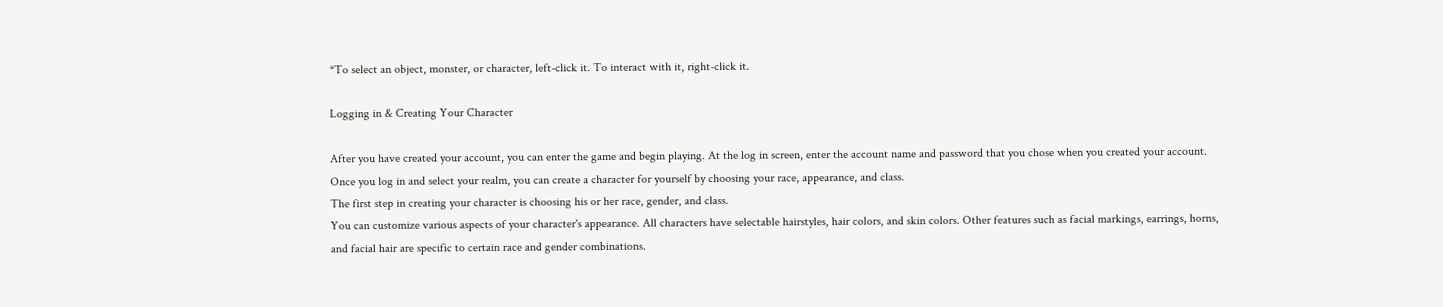*To select an object, monster, or character, left-click it. To interact with it, right-click it.

Logging in & Creating Your Character

After you have created your account, you can enter the game and begin playing. At the log in screen, enter the account name and password that you chose when you created your account.
Once you log in and select your realm, you can create a character for yourself by choosing your race, appearance, and class.
The first step in creating your character is choosing his or her race, gender, and class.
You can customize various aspects of your character's appearance. All characters have selectable hairstyles, hair colors, and skin colors. Other features such as facial markings, earrings, horns, and facial hair are specific to certain race and gender combinations.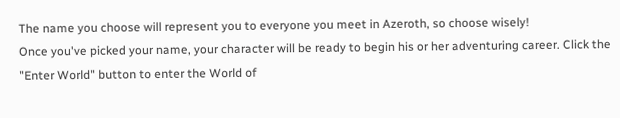The name you choose will represent you to everyone you meet in Azeroth, so choose wisely!
Once you've picked your name, your character will be ready to begin his or her adventuring career. Click the "Enter World" button to enter the World of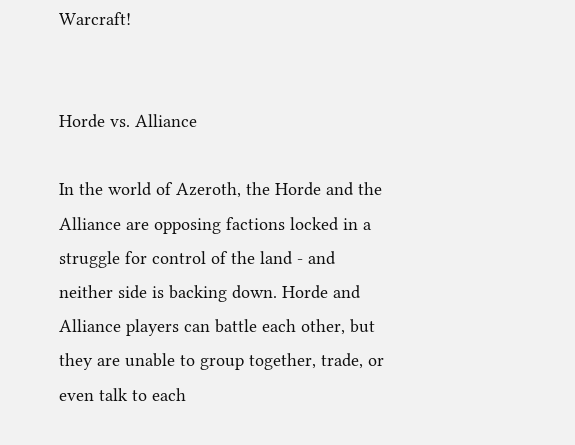Warcraft!


Horde vs. Alliance

In the world of Azeroth, the Horde and the Alliance are opposing factions locked in a struggle for control of the land - and neither side is backing down. Horde and Alliance players can battle each other, but they are unable to group together, trade, or even talk to each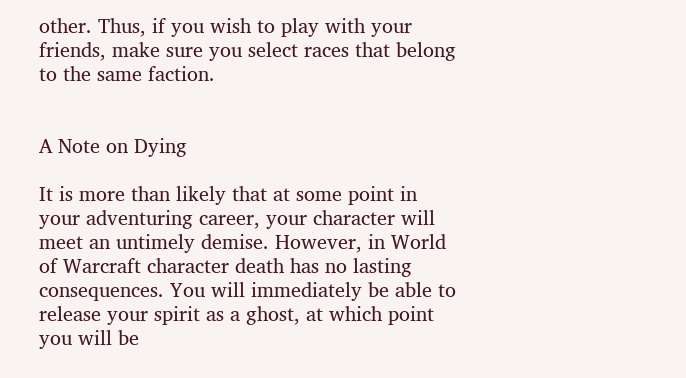other. Thus, if you wish to play with your friends, make sure you select races that belong to the same faction.


A Note on Dying

It is more than likely that at some point in your adventuring career, your character will meet an untimely demise. However, in World of Warcraft character death has no lasting consequences. You will immediately be able to release your spirit as a ghost, at which point you will be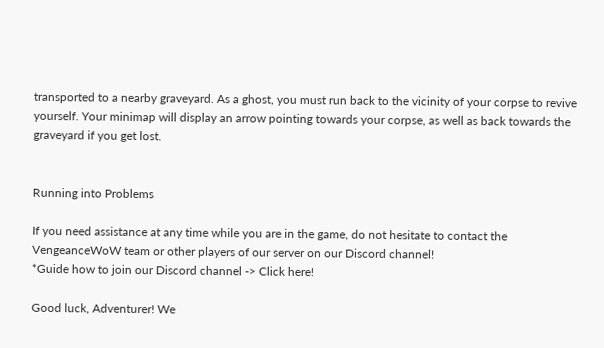transported to a nearby graveyard. As a ghost, you must run back to the vicinity of your corpse to revive yourself. Your minimap will display an arrow pointing towards your corpse, as well as back towards the graveyard if you get lost.


Running into Problems

If you need assistance at any time while you are in the game, do not hesitate to contact the VengeanceWoW team or other players of our server on our Discord channel!
*Guide how to join our Discord channel -> Click here!

Good luck, Adventurer! We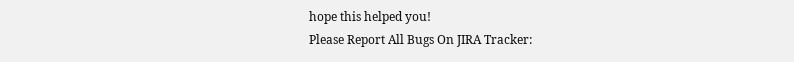hope this helped you!
Please Report All Bugs On JIRA Tracker: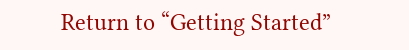Return to “Getting Started”